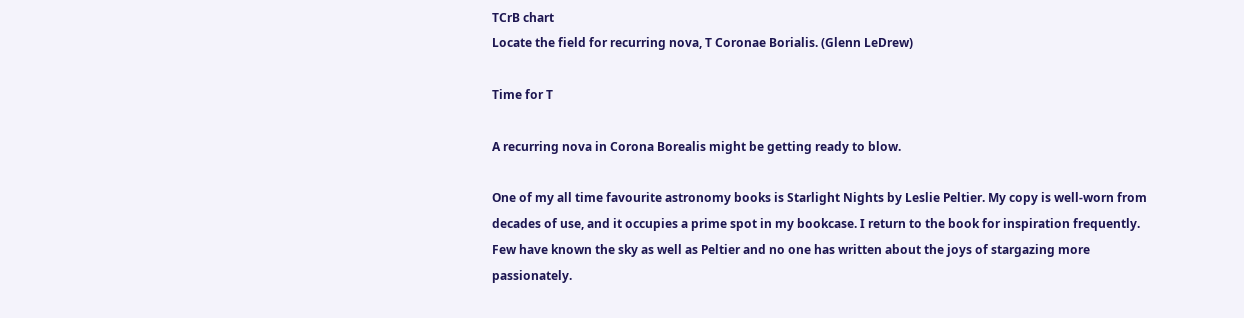TCrB chart
Locate the field for recurring nova, T Coronae Borialis. (Glenn LeDrew)

Time for T

A recurring nova in Corona Borealis might be getting ready to blow.

One of my all time favourite astronomy books is Starlight Nights by Leslie Peltier. My copy is well-worn from decades of use, and it occupies a prime spot in my bookcase. I return to the book for inspiration frequently. Few have known the sky as well as Peltier and no one has written about the joys of stargazing more passionately.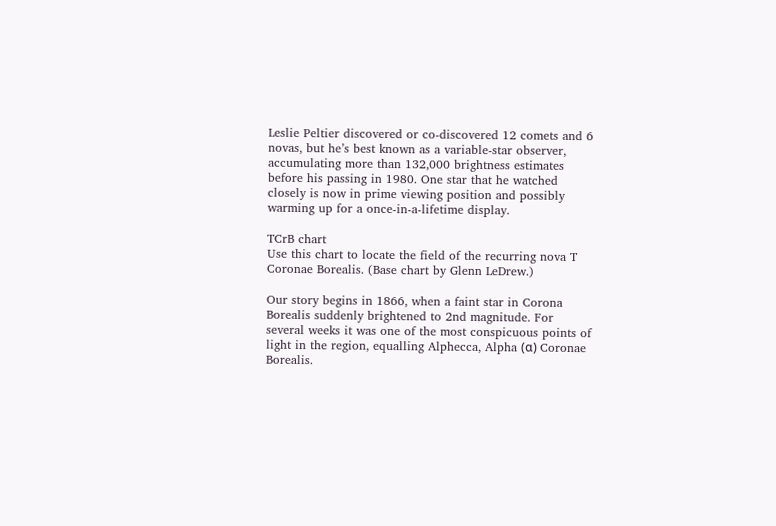Leslie Peltier discovered or co-discovered 12 comets and 6 novas, but he’s best known as a variable-star observer, accumulating more than 132,000 brightness estimates before his passing in 1980. One star that he watched closely is now in prime viewing position and possibly warming up for a once-in-a-lifetime display.

TCrB chart
Use this chart to locate the field of the recurring nova T Coronae Borealis. (Base chart by Glenn LeDrew.)

Our story begins in 1866, when a faint star in Corona Borealis suddenly brightened to 2nd magnitude. For several weeks it was one of the most conspicuous points of light in the region, equalling Alphecca, Alpha (α) Coronae Borealis.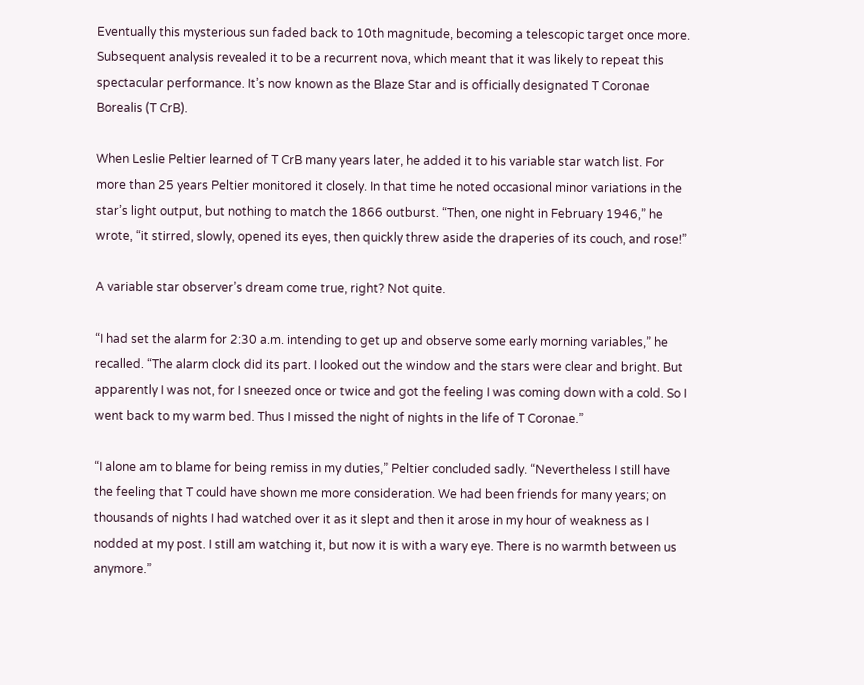Eventually this mysterious sun faded back to 10th magnitude, becoming a telescopic target once more. Subsequent analysis revealed it to be a recurrent nova, which meant that it was likely to repeat this spectacular performance. It’s now known as the Blaze Star and is officially designated T Coronae Borealis (T CrB).

When Leslie Peltier learned of T CrB many years later, he added it to his variable star watch list. For more than 25 years Peltier monitored it closely. In that time he noted occasional minor variations in the star’s light output, but nothing to match the 1866 outburst. “Then, one night in February 1946,” he wrote, “it stirred, slowly, opened its eyes, then quickly threw aside the draperies of its couch, and rose!”

A variable star observer’s dream come true, right? Not quite.

“I had set the alarm for 2:30 a.m. intending to get up and observe some early morning variables,” he recalled. “The alarm clock did its part. I looked out the window and the stars were clear and bright. But apparently I was not, for I sneezed once or twice and got the feeling I was coming down with a cold. So I went back to my warm bed. Thus I missed the night of nights in the life of T Coronae.”

“I alone am to blame for being remiss in my duties,” Peltier concluded sadly. “Nevertheless I still have the feeling that T could have shown me more consideration. We had been friends for many years; on thousands of nights I had watched over it as it slept and then it arose in my hour of weakness as I nodded at my post. I still am watching it, but now it is with a wary eye. There is no warmth between us anymore.”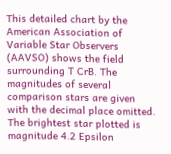This detailed chart by the American Association of Variable Star Observers (AAVSO) shows the field surrounding T CrB. The magnitudes of several comparison stars are given with the decimal place omitted. The brightest star plotted is magnitude 4.2 Epsilon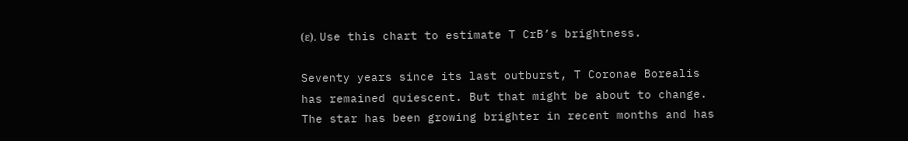(ε). Use this chart to estimate T CrB’s brightness.

Seventy years since its last outburst, T Coronae Borealis has remained quiescent. But that might be about to change. The star has been growing brighter in recent months and has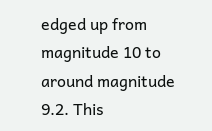edged up from magnitude 10 to around magnitude 9.2. This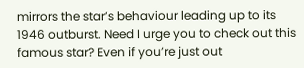mirrors the star’s behaviour leading up to its 1946 outburst. Need I urge you to check out this famous star? Even if you’re just out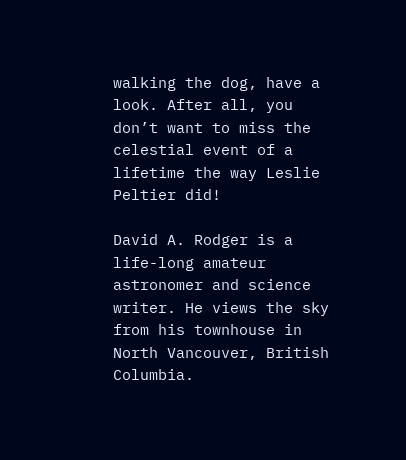walking the dog, have a look. After all, you don’t want to miss the celestial event of a lifetime the way Leslie Peltier did!

David A. Rodger is a life-long amateur astronomer and science writer. He views the sky from his townhouse in North Vancouver, British Columbia.